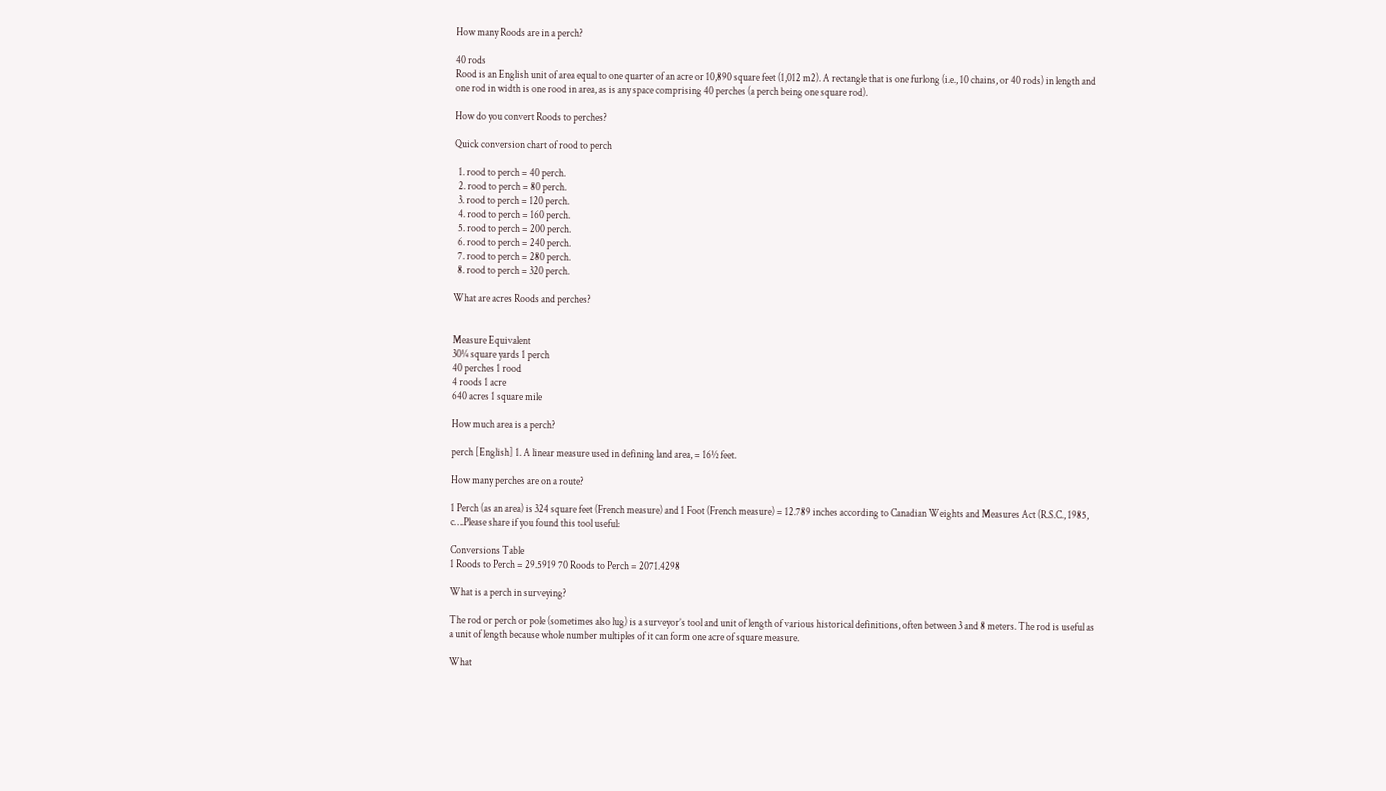How many Roods are in a perch?

40 rods
Rood is an English unit of area equal to one quarter of an acre or 10,890 square feet (1,012 m2). A rectangle that is one furlong (i.e., 10 chains, or 40 rods) in length and one rod in width is one rood in area, as is any space comprising 40 perches (a perch being one square rod).

How do you convert Roods to perches?

Quick conversion chart of rood to perch

  1. rood to perch = 40 perch.
  2. rood to perch = 80 perch.
  3. rood to perch = 120 perch.
  4. rood to perch = 160 perch.
  5. rood to perch = 200 perch.
  6. rood to perch = 240 perch.
  7. rood to perch = 280 perch.
  8. rood to perch = 320 perch.

What are acres Roods and perches?


Measure Equivalent
30¼ square yards 1 perch
40 perches 1 rood
4 roods 1 acre
640 acres 1 square mile

How much area is a perch?

perch [English] 1. A linear measure used in defining land area, = 16½ feet.

How many perches are on a route?

1 Perch (as an area) is 324 square feet (French measure) and 1 Foot (French measure) = 12.789 inches according to Canadian Weights and Measures Act (R.S.C., 1985, c….Please share if you found this tool useful:

Conversions Table
1 Roods to Perch = 29.5919 70 Roods to Perch = 2071.4298

What is a perch in surveying?

The rod or perch or pole (sometimes also lug) is a surveyor’s tool and unit of length of various historical definitions, often between 3 and 8 meters. The rod is useful as a unit of length because whole number multiples of it can form one acre of square measure.

What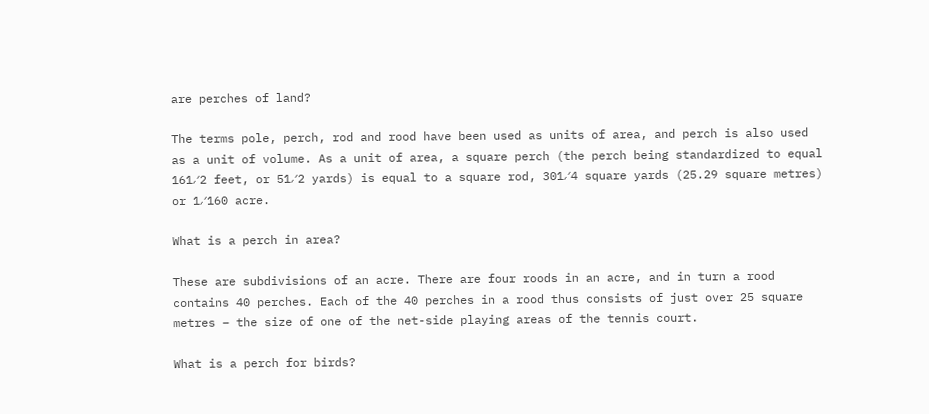are perches of land?

The terms pole, perch, rod and rood have been used as units of area, and perch is also used as a unit of volume. As a unit of area, a square perch (the perch being standardized to equal 161⁄2 feet, or 51⁄2 yards) is equal to a square rod, 301⁄4 square yards (25.29 square metres) or 1⁄160 acre.

What is a perch in area?

These are subdivisions of an acre. There are four roods in an acre, and in turn a rood contains 40 perches. Each of the 40 perches in a rood thus consists of just over 25 square metres – the size of one of the net-side playing areas of the tennis court.

What is a perch for birds?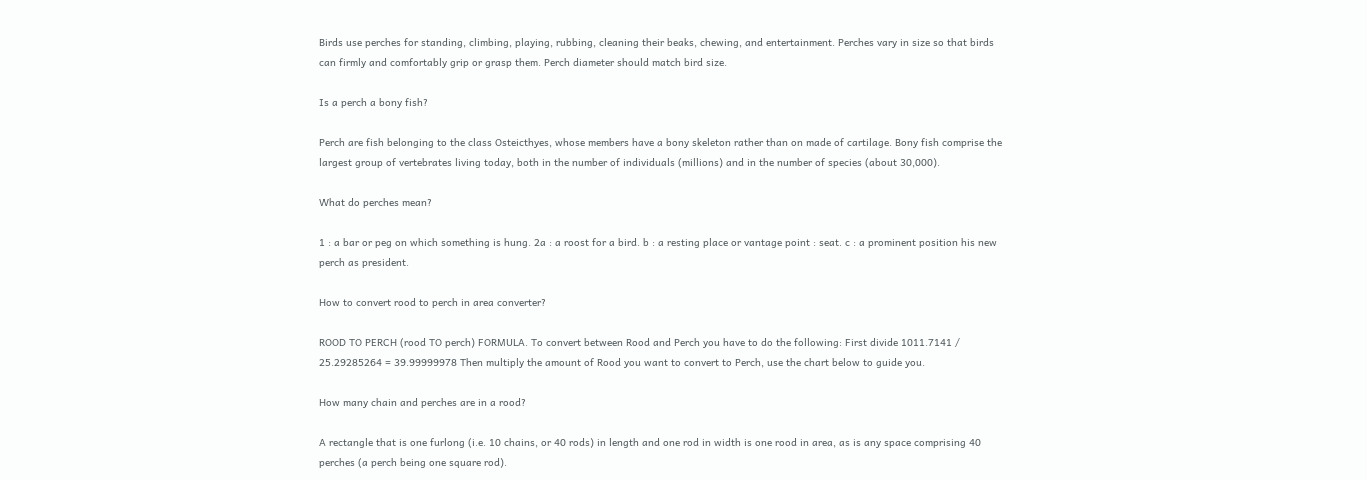Birds use perches for standing, climbing, playing, rubbing, cleaning their beaks, chewing, and entertainment. Perches vary in size so that birds can firmly and comfortably grip or grasp them. Perch diameter should match bird size.

Is a perch a bony fish?

Perch are fish belonging to the class Osteicthyes, whose members have a bony skeleton rather than on made of cartilage. Bony fish comprise the largest group of vertebrates living today, both in the number of individuals (millions) and in the number of species (about 30,000).

What do perches mean?

1 : a bar or peg on which something is hung. 2a : a roost for a bird. b : a resting place or vantage point : seat. c : a prominent position his new perch as president.

How to convert rood to perch in area converter?

ROOD TO PERCH (rood TO perch) FORMULA. To convert between Rood and Perch you have to do the following: First divide 1011.7141 / 25.29285264 = 39.99999978 Then multiply the amount of Rood you want to convert to Perch, use the chart below to guide you.

How many chain and perches are in a rood?

A rectangle that is one furlong (i.e. 10 chains, or 40 rods) in length and one rod in width is one rood in area, as is any space comprising 40 perches (a perch being one square rod).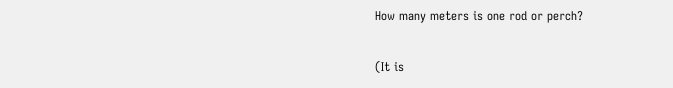How many meters is one rod or perch?

(It is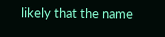likely that the name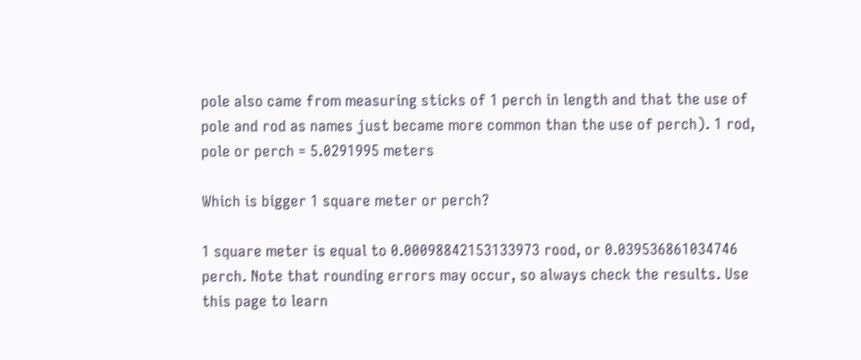pole also came from measuring sticks of 1 perch in length and that the use of pole and rod as names just became more common than the use of perch). 1 rod, pole or perch = 5.0291995 meters

Which is bigger 1 square meter or perch?

1 square meter is equal to 0.00098842153133973 rood, or 0.039536861034746 perch. Note that rounding errors may occur, so always check the results. Use this page to learn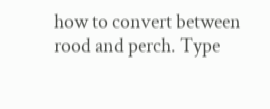how to convert between rood and perch. Type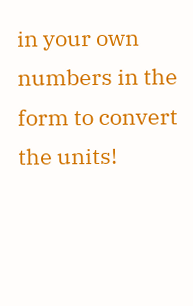in your own numbers in the form to convert the units!